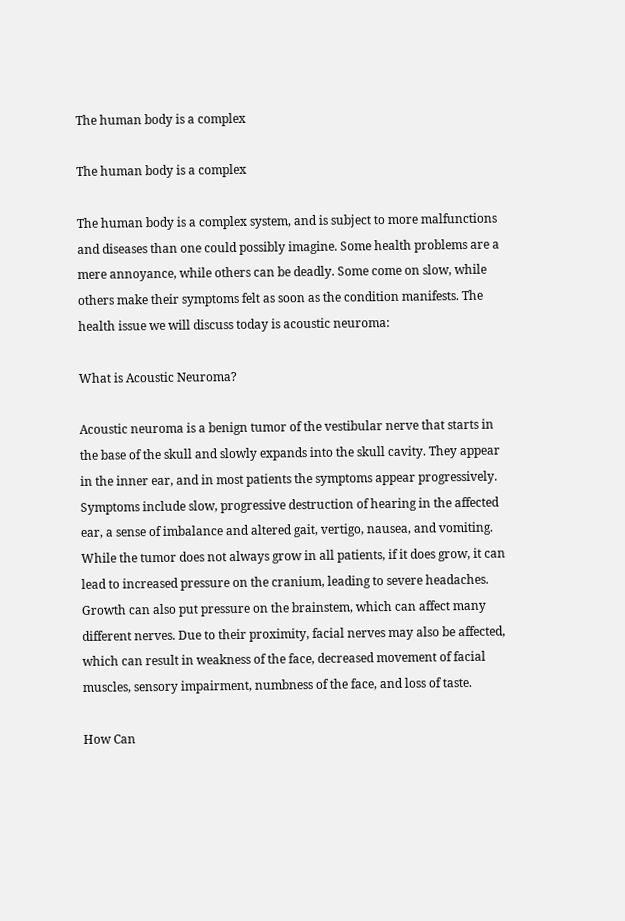The human body is a complex

The human body is a complex

The human body is a complex system, and is subject to more malfunctions and diseases than one could possibly imagine. Some health problems are a mere annoyance, while others can be deadly. Some come on slow, while others make their symptoms felt as soon as the condition manifests. The health issue we will discuss today is acoustic neuroma:

What is Acoustic Neuroma?

Acoustic neuroma is a benign tumor of the vestibular nerve that starts in the base of the skull and slowly expands into the skull cavity. They appear in the inner ear, and in most patients the symptoms appear progressively. Symptoms include slow, progressive destruction of hearing in the affected ear, a sense of imbalance and altered gait, vertigo, nausea, and vomiting. While the tumor does not always grow in all patients, if it does grow, it can lead to increased pressure on the cranium, leading to severe headaches. Growth can also put pressure on the brainstem, which can affect many different nerves. Due to their proximity, facial nerves may also be affected, which can result in weakness of the face, decreased movement of facial muscles, sensory impairment, numbness of the face, and loss of taste.

How Can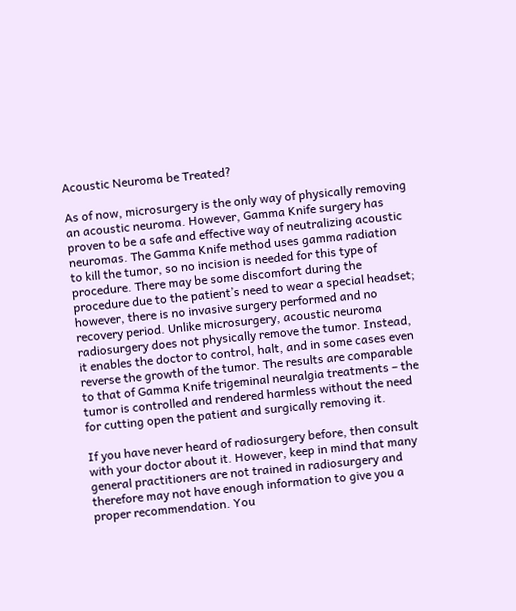Acoustic Neuroma be Treated?

As of now, microsurgery is the only way of physically removing an acoustic neuroma. However, Gamma Knife surgery has proven to be a safe and effective way of neutralizing acoustic neuromas. The Gamma Knife method uses gamma radiation to kill the tumor, so no incision is needed for this type of procedure. There may be some discomfort during the procedure due to the patient’s need to wear a special headset; however, there is no invasive surgery performed and no recovery period. Unlike microsurgery, acoustic neuroma radiosurgery does not physically remove the tumor. Instead, it enables the doctor to control, halt, and in some cases even reverse the growth of the tumor. The results are comparable to that of Gamma Knife trigeminal neuralgia treatments – the tumor is controlled and rendered harmless without the need for cutting open the patient and surgically removing it.

If you have never heard of radiosurgery before, then consult with your doctor about it. However, keep in mind that many general practitioners are not trained in radiosurgery and therefore may not have enough information to give you a proper recommendation. You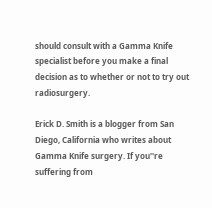should consult with a Gamma Knife specialist before you make a final decision as to whether or not to try out radiosurgery.

Erick D. Smith is a blogger from San Diego, California who writes about Gamma Knife surgery. If you''re suffering from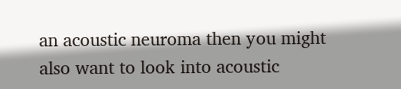an acoustic neuroma then you might also want to look into acoustic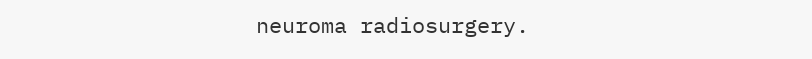neuroma radiosurgery.